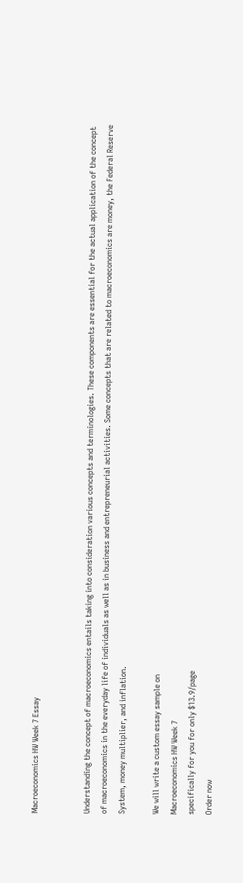Macroeconomics HW Week 7 Essay


Understanding the concept of macroeconomics entails taking into consideration various concepts and terminologies. These components are essential for the actual application of the concept of macroeconomics in the everyday life of individuals as well as in business and entrepreneurial activities. Some concepts that are related to macroeconomics are money, the Federal Reserve System, money multiplier, and inflation.

We will write a custom essay sample on
Macroeconomics HW Week 7
specifically for you for only $13.9/page
Order now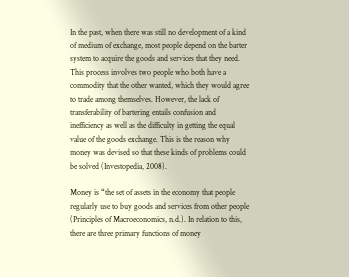In the past, when there was still no development of a kind of medium of exchange, most people depend on the barter system to acquire the goods and services that they need. This process involves two people who both have a commodity that the other wanted, which they would agree to trade among themselves. However, the lack of transferability of bartering entails confusion and inefficiency as well as the difficulty in getting the equal value of the goods exchange. This is the reason why money was devised so that these kinds of problems could be solved (Investopedia, 2008).

Money is “the set of assets in the economy that people regularly use to buy goods and services from other people (Principles of Macroeconomics, n.d.). In relation to this, there are three primary functions of money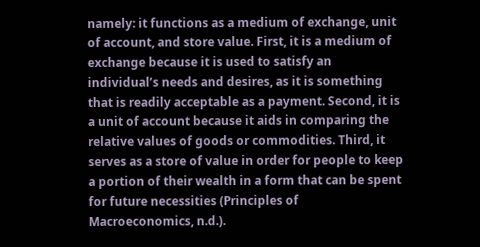namely: it functions as a medium of exchange, unit of account, and store value. First, it is a medium of exchange because it is used to satisfy an individual’s needs and desires, as it is something that is readily acceptable as a payment. Second, it is a unit of account because it aids in comparing the relative values of goods or commodities. Third, it serves as a store of value in order for people to keep a portion of their wealth in a form that can be spent for future necessities (Principles of Macroeconomics, n.d.).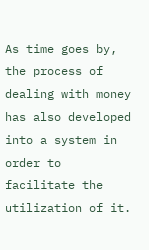As time goes by, the process of dealing with money has also developed into a system in order to facilitate the utilization of it.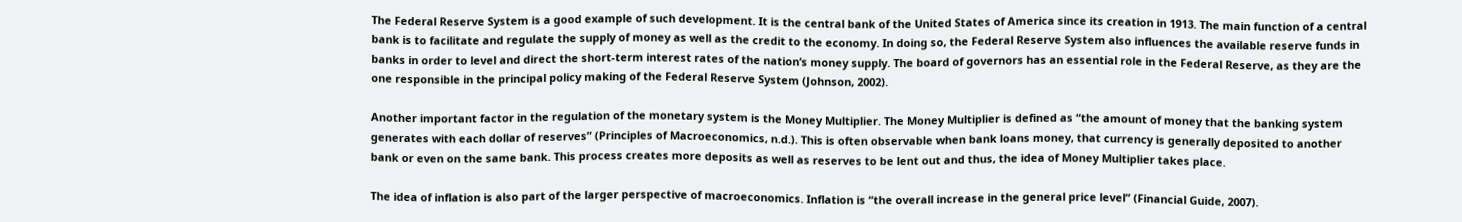The Federal Reserve System is a good example of such development. It is the central bank of the United States of America since its creation in 1913. The main function of a central bank is to facilitate and regulate the supply of money as well as the credit to the economy. In doing so, the Federal Reserve System also influences the available reserve funds in banks in order to level and direct the short-term interest rates of the nation’s money supply. The board of governors has an essential role in the Federal Reserve, as they are the one responsible in the principal policy making of the Federal Reserve System (Johnson, 2002).

Another important factor in the regulation of the monetary system is the Money Multiplier. The Money Multiplier is defined as “the amount of money that the banking system generates with each dollar of reserves” (Principles of Macroeconomics, n.d.). This is often observable when bank loans money, that currency is generally deposited to another bank or even on the same bank. This process creates more deposits as well as reserves to be lent out and thus, the idea of Money Multiplier takes place.

The idea of inflation is also part of the larger perspective of macroeconomics. Inflation is “the overall increase in the general price level” (Financial Guide, 2007).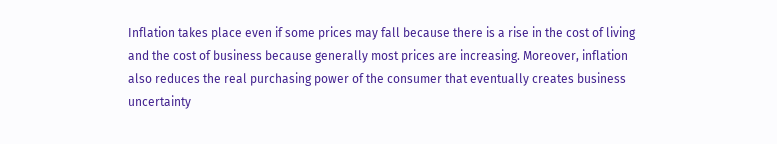Inflation takes place even if some prices may fall because there is a rise in the cost of living and the cost of business because generally most prices are increasing. Moreover, inflation also reduces the real purchasing power of the consumer that eventually creates business uncertainty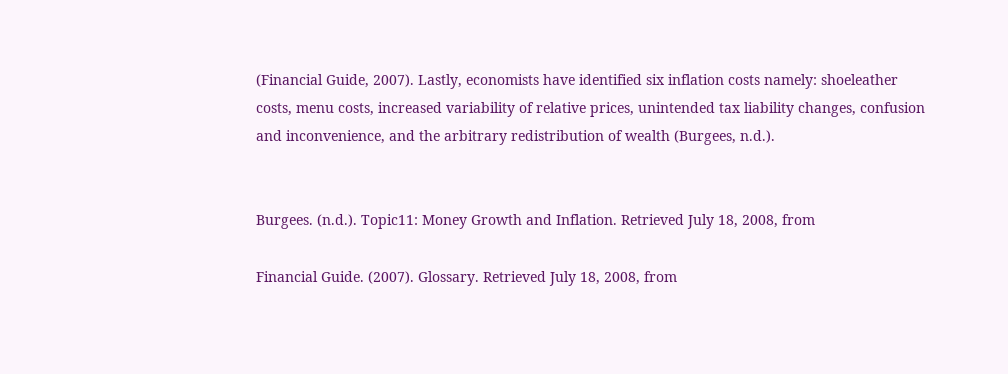(Financial Guide, 2007). Lastly, economists have identified six inflation costs namely: shoeleather costs, menu costs, increased variability of relative prices, unintended tax liability changes, confusion and inconvenience, and the arbitrary redistribution of wealth (Burgees, n.d.).


Burgees. (n.d.). Topic11: Money Growth and Inflation. Retrieved July 18, 2008, from

Financial Guide. (2007). Glossary. Retrieved July 18, 2008, from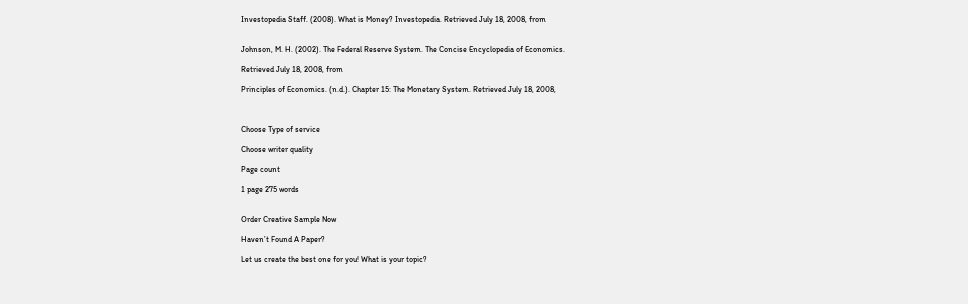Investopedia Staff. (2008). What is Money? Investopedia. Retrieved July 18, 2008, from


Johnson, M. H. (2002). The Federal Reserve System. The Concise Encyclopedia of Economics.

Retrieved July 18, 2008, from

Principles of Economics. (n.d.). Chapter 15: The Monetary System. Retrieved July 18, 2008,



Choose Type of service

Choose writer quality

Page count

1 page 275 words


Order Creative Sample Now

Haven’t Found A Paper?

Let us create the best one for you! What is your topic?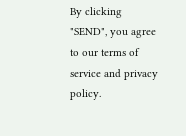By clicking "SEND", you agree to our terms of service and privacy policy.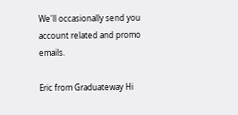We'll occasionally send you account related and promo emails.

Eric from Graduateway Hi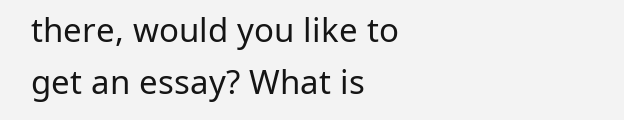there, would you like to get an essay? What is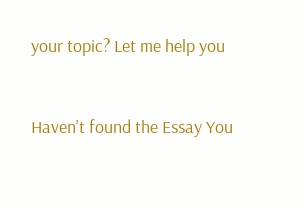your topic? Let me help you


Haven't found the Essay You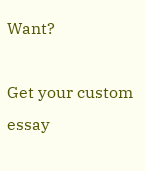Want?

Get your custom essay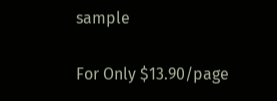sample

For Only $13.90/page